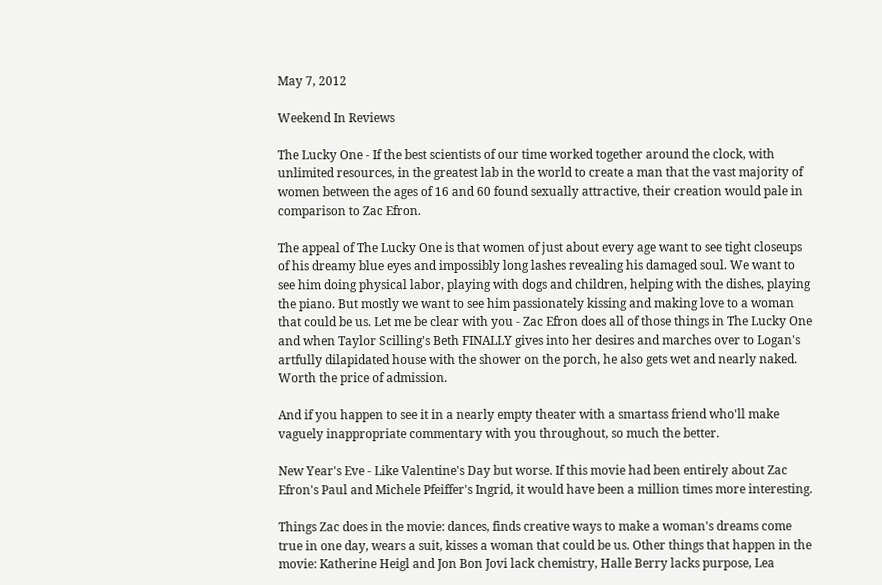May 7, 2012

Weekend In Reviews

The Lucky One - If the best scientists of our time worked together around the clock, with unlimited resources, in the greatest lab in the world to create a man that the vast majority of women between the ages of 16 and 60 found sexually attractive, their creation would pale in comparison to Zac Efron.

The appeal of The Lucky One is that women of just about every age want to see tight closeups of his dreamy blue eyes and impossibly long lashes revealing his damaged soul. We want to see him doing physical labor, playing with dogs and children, helping with the dishes, playing the piano. But mostly we want to see him passionately kissing and making love to a woman that could be us. Let me be clear with you - Zac Efron does all of those things in The Lucky One and when Taylor Scilling's Beth FINALLY gives into her desires and marches over to Logan's artfully dilapidated house with the shower on the porch, he also gets wet and nearly naked. Worth the price of admission.

And if you happen to see it in a nearly empty theater with a smartass friend who'll make vaguely inappropriate commentary with you throughout, so much the better.

New Year's Eve - Like Valentine's Day but worse. If this movie had been entirely about Zac Efron's Paul and Michele Pfeiffer's Ingrid, it would have been a million times more interesting.

Things Zac does in the movie: dances, finds creative ways to make a woman's dreams come true in one day, wears a suit, kisses a woman that could be us. Other things that happen in the movie: Katherine Heigl and Jon Bon Jovi lack chemistry, Halle Berry lacks purpose, Lea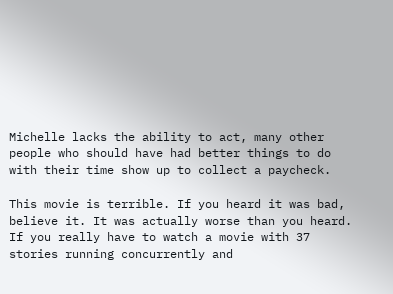Michelle lacks the ability to act, many other people who should have had better things to do with their time show up to collect a paycheck.

This movie is terrible. If you heard it was bad, believe it. It was actually worse than you heard. If you really have to watch a movie with 37 stories running concurrently and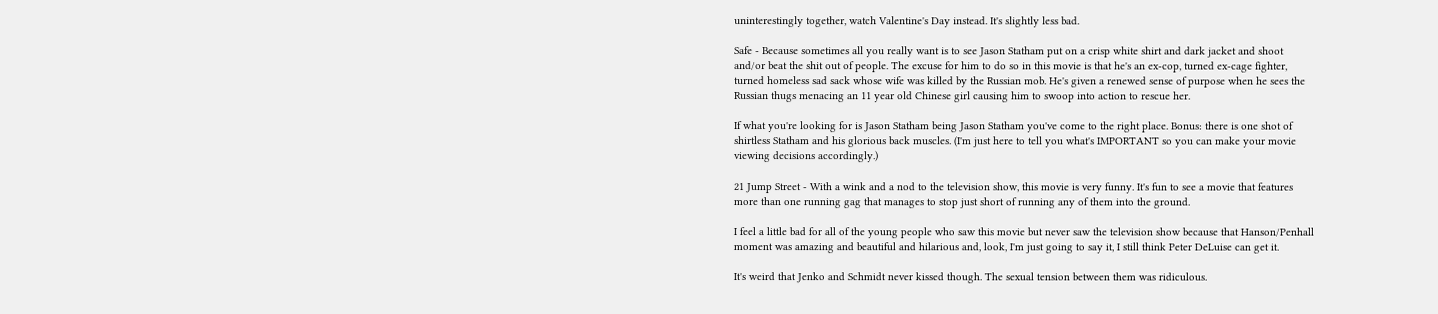uninterestingly together, watch Valentine's Day instead. It's slightly less bad.

Safe - Because sometimes all you really want is to see Jason Statham put on a crisp white shirt and dark jacket and shoot and/or beat the shit out of people. The excuse for him to do so in this movie is that he's an ex-cop, turned ex-cage fighter, turned homeless sad sack whose wife was killed by the Russian mob. He's given a renewed sense of purpose when he sees the Russian thugs menacing an 11 year old Chinese girl causing him to swoop into action to rescue her.

If what you're looking for is Jason Statham being Jason Statham you've come to the right place. Bonus: there is one shot of shirtless Statham and his glorious back muscles. (I'm just here to tell you what's IMPORTANT so you can make your movie viewing decisions accordingly.)

21 Jump Street - With a wink and a nod to the television show, this movie is very funny. It's fun to see a movie that features more than one running gag that manages to stop just short of running any of them into the ground.

I feel a little bad for all of the young people who saw this movie but never saw the television show because that Hanson/Penhall moment was amazing and beautiful and hilarious and, look, I'm just going to say it, I still think Peter DeLuise can get it.

It's weird that Jenko and Schmidt never kissed though. The sexual tension between them was ridiculous.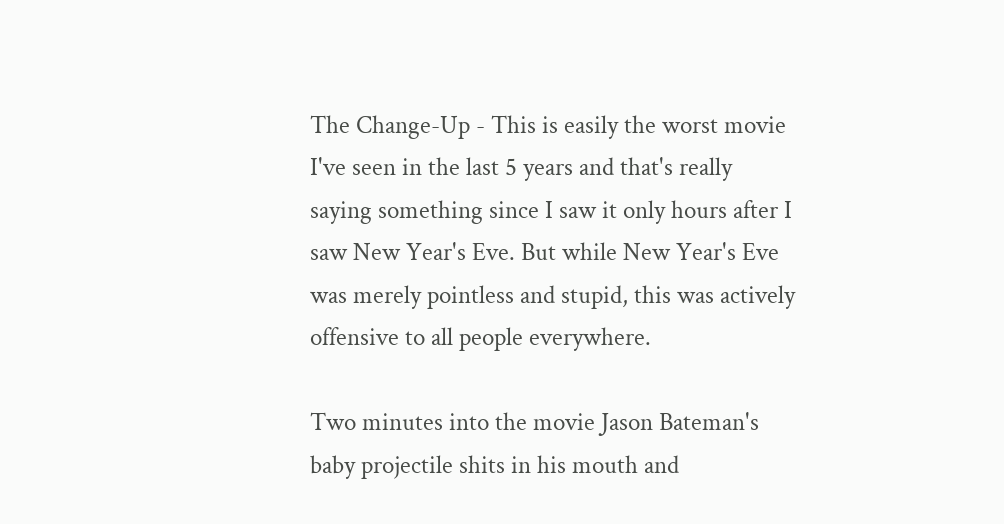The Change-Up - This is easily the worst movie I've seen in the last 5 years and that's really saying something since I saw it only hours after I saw New Year's Eve. But while New Year's Eve was merely pointless and stupid, this was actively offensive to all people everywhere.

Two minutes into the movie Jason Bateman's baby projectile shits in his mouth and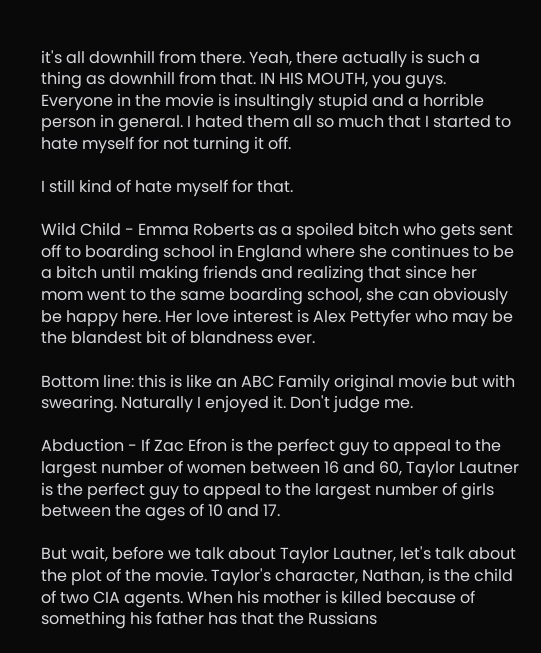it's all downhill from there. Yeah, there actually is such a thing as downhill from that. IN HIS MOUTH, you guys. Everyone in the movie is insultingly stupid and a horrible person in general. I hated them all so much that I started to hate myself for not turning it off.

I still kind of hate myself for that.

Wild Child - Emma Roberts as a spoiled bitch who gets sent off to boarding school in England where she continues to be a bitch until making friends and realizing that since her mom went to the same boarding school, she can obviously be happy here. Her love interest is Alex Pettyfer who may be the blandest bit of blandness ever.

Bottom line: this is like an ABC Family original movie but with swearing. Naturally I enjoyed it. Don't judge me.

Abduction - If Zac Efron is the perfect guy to appeal to the largest number of women between 16 and 60, Taylor Lautner is the perfect guy to appeal to the largest number of girls between the ages of 10 and 17.

But wait, before we talk about Taylor Lautner, let's talk about the plot of the movie. Taylor's character, Nathan, is the child of two CIA agents. When his mother is killed because of something his father has that the Russians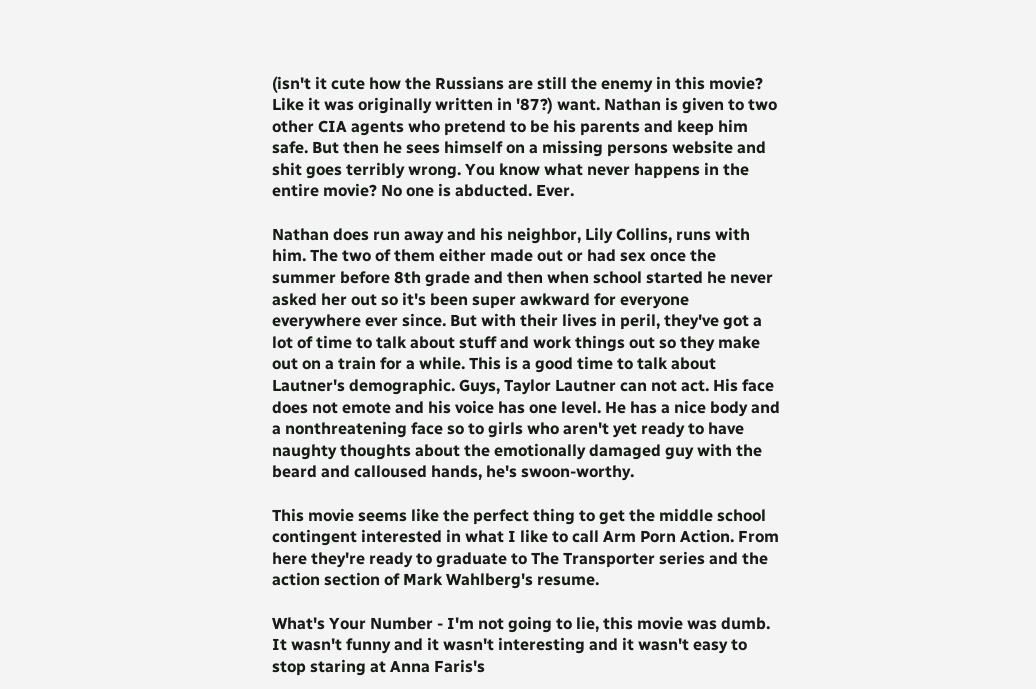(isn't it cute how the Russians are still the enemy in this movie? Like it was originally written in '87?) want. Nathan is given to two other CIA agents who pretend to be his parents and keep him safe. But then he sees himself on a missing persons website and shit goes terribly wrong. You know what never happens in the entire movie? No one is abducted. Ever.

Nathan does run away and his neighbor, Lily Collins, runs with him. The two of them either made out or had sex once the summer before 8th grade and then when school started he never asked her out so it's been super awkward for everyone everywhere ever since. But with their lives in peril, they've got a lot of time to talk about stuff and work things out so they make out on a train for a while. This is a good time to talk about Lautner's demographic. Guys, Taylor Lautner can not act. His face does not emote and his voice has one level. He has a nice body and a nonthreatening face so to girls who aren't yet ready to have naughty thoughts about the emotionally damaged guy with the beard and calloused hands, he's swoon-worthy.

This movie seems like the perfect thing to get the middle school contingent interested in what I like to call Arm Porn Action. From here they're ready to graduate to The Transporter series and the action section of Mark Wahlberg's resume.

What's Your Number - I'm not going to lie, this movie was dumb. It wasn't funny and it wasn't interesting and it wasn't easy to stop staring at Anna Faris's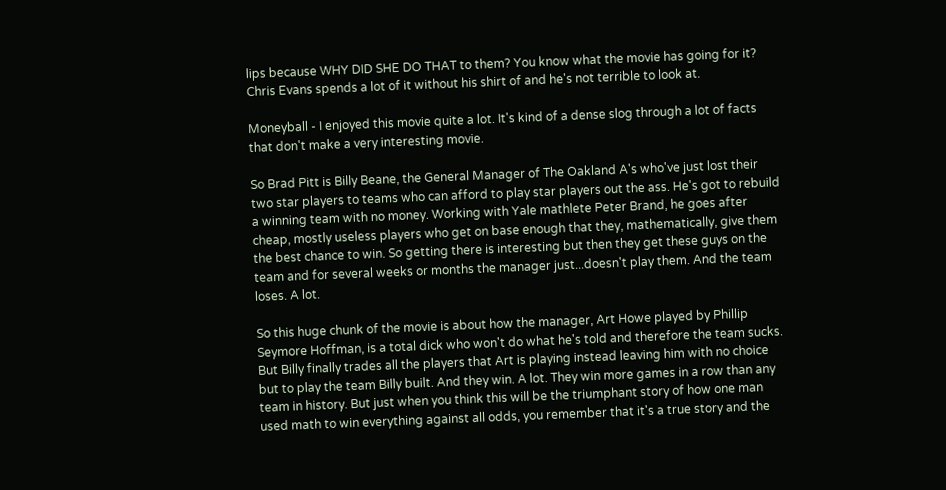lips because WHY DID SHE DO THAT to them? You know what the movie has going for it? Chris Evans spends a lot of it without his shirt of and he's not terrible to look at.

Moneyball - I enjoyed this movie quite a lot. It's kind of a dense slog through a lot of facts that don't make a very interesting movie.

So Brad Pitt is Billy Beane, the General Manager of The Oakland A's who've just lost their two star players to teams who can afford to play star players out the ass. He's got to rebuild a winning team with no money. Working with Yale mathlete Peter Brand, he goes after cheap, mostly useless players who get on base enough that they, mathematically, give them the best chance to win. So getting there is interesting but then they get these guys on the team and for several weeks or months the manager just...doesn't play them. And the team loses. A lot.

So this huge chunk of the movie is about how the manager, Art Howe played by Phillip Seymore Hoffman, is a total dick who won't do what he's told and therefore the team sucks. But Billy finally trades all the players that Art is playing instead leaving him with no choice but to play the team Billy built. And they win. A lot. They win more games in a row than any team in history. But just when you think this will be the triumphant story of how one man used math to win everything against all odds, you remember that it's a true story and the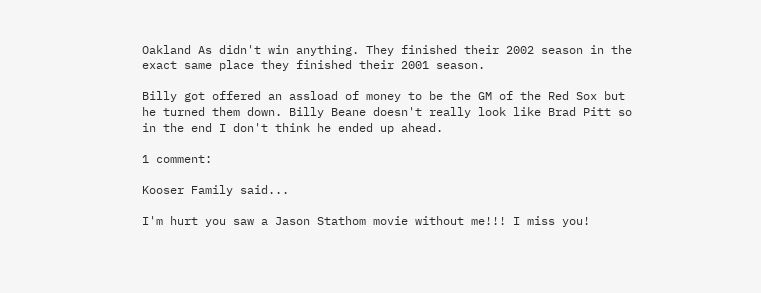Oakland As didn't win anything. They finished their 2002 season in the exact same place they finished their 2001 season.

Billy got offered an assload of money to be the GM of the Red Sox but he turned them down. Billy Beane doesn't really look like Brad Pitt so in the end I don't think he ended up ahead.

1 comment:

Kooser Family said...

I'm hurt you saw a Jason Stathom movie without me!!! I miss you!